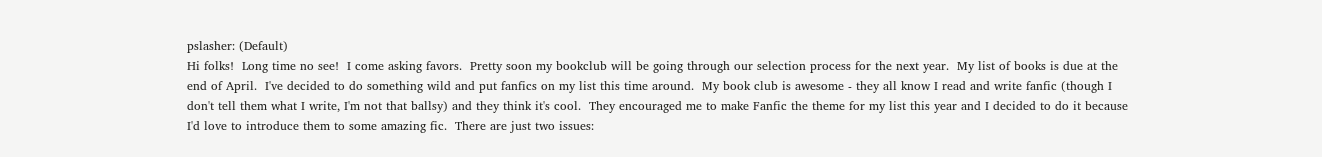pslasher: (Default)
Hi folks!  Long time no see!  I come asking favors.  Pretty soon my bookclub will be going through our selection process for the next year.  My list of books is due at the end of April.  I've decided to do something wild and put fanfics on my list this time around.  My book club is awesome - they all know I read and write fanfic (though I don't tell them what I write, I'm not that ballsy) and they think it's cool.  They encouraged me to make Fanfic the theme for my list this year and I decided to do it because I'd love to introduce them to some amazing fic.  There are just two issues: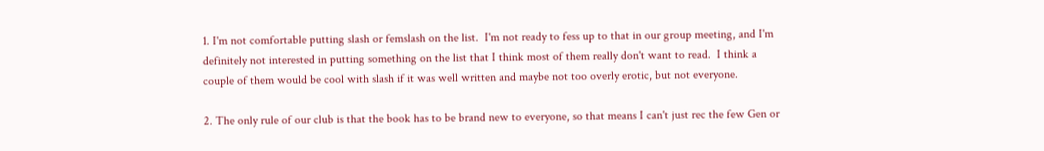1. I'm not comfortable putting slash or femslash on the list.  I'm not ready to fess up to that in our group meeting, and I'm definitely not interested in putting something on the list that I think most of them really don't want to read.  I think a couple of them would be cool with slash if it was well written and maybe not too overly erotic, but not everyone.

2. The only rule of our club is that the book has to be brand new to everyone, so that means I can't just rec the few Gen or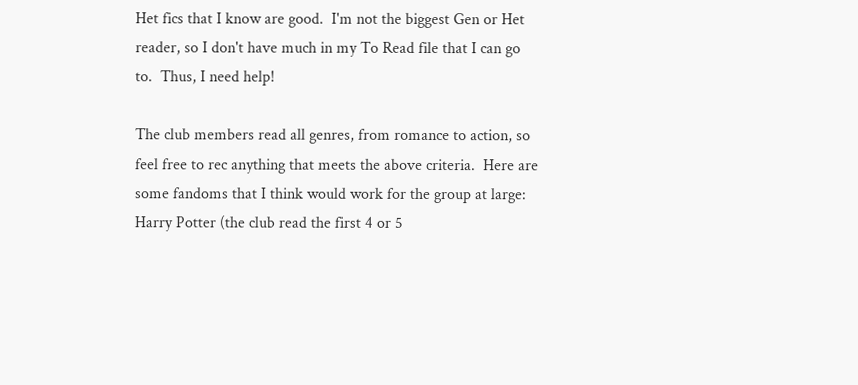Het fics that I know are good.  I'm not the biggest Gen or Het reader, so I don't have much in my To Read file that I can go to.  Thus, I need help!

The club members read all genres, from romance to action, so feel free to rec anything that meets the above criteria.  Here are some fandoms that I think would work for the group at large:
Harry Potter (the club read the first 4 or 5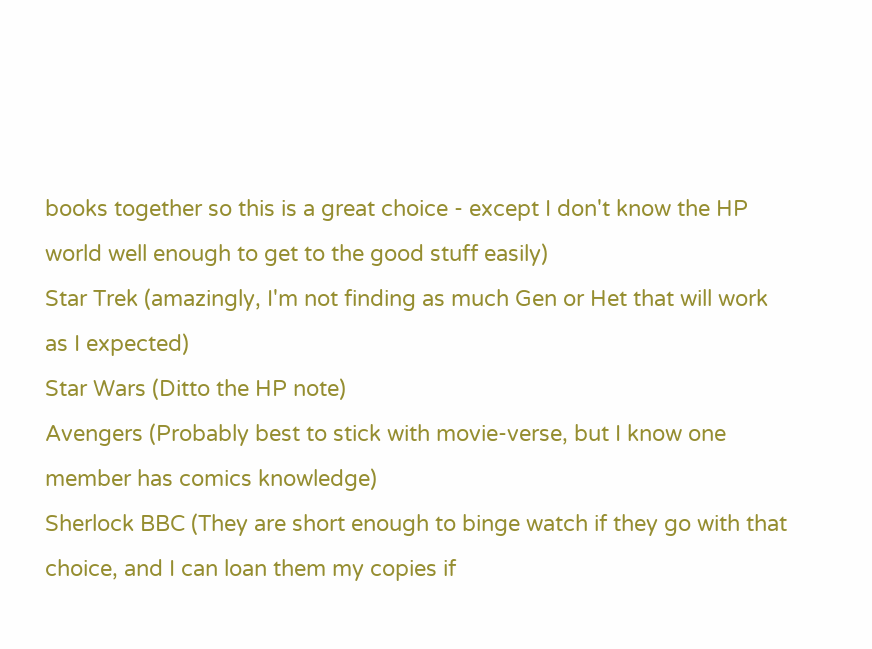books together so this is a great choice - except I don't know the HP world well enough to get to the good stuff easily)
Star Trek (amazingly, I'm not finding as much Gen or Het that will work as I expected)
Star Wars (Ditto the HP note)
Avengers (Probably best to stick with movie-verse, but I know one member has comics knowledge)
Sherlock BBC (They are short enough to binge watch if they go with that choice, and I can loan them my copies if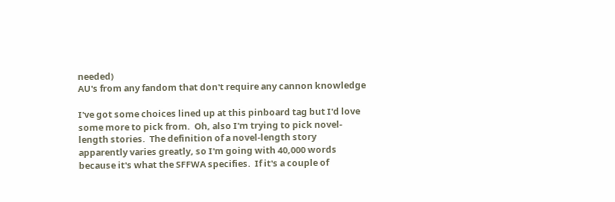needed)
AU's from any fandom that don't require any cannon knowledge

I've got some choices lined up at this pinboard tag but I'd love some more to pick from.  Oh, also I'm trying to pick novel-length stories.  The definition of a novel-length story apparently varies greatly, so I'm going with 40,000 words because it's what the SFFWA specifies.  If it's a couple of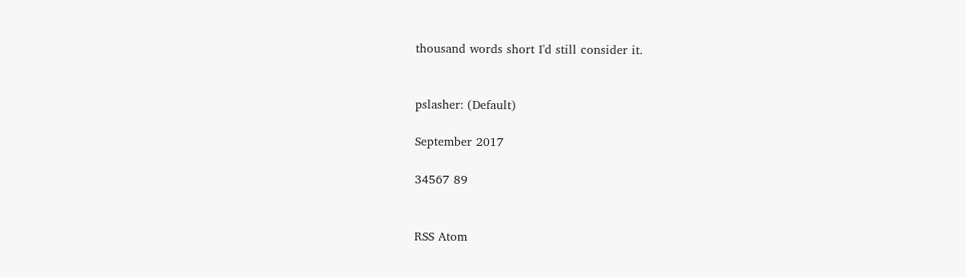thousand words short I'd still consider it.


pslasher: (Default)

September 2017

34567 89


RSS Atom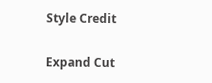Style Credit

Expand Cut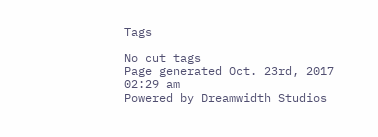Tags

No cut tags
Page generated Oct. 23rd, 2017 02:29 am
Powered by Dreamwidth Studios